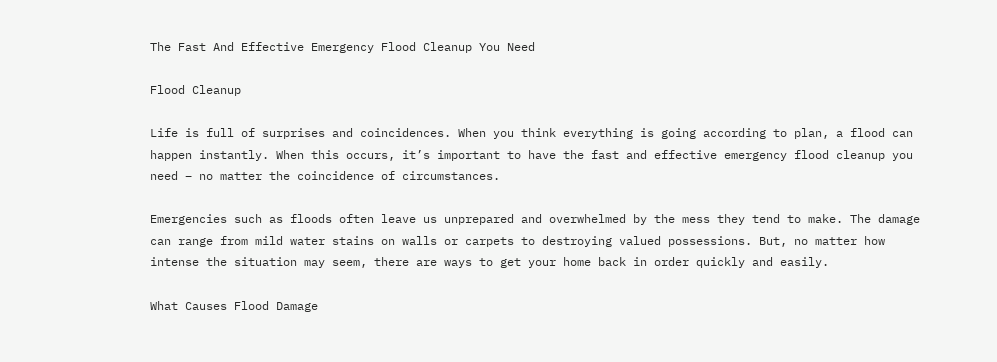The Fast And Effective Emergency Flood Cleanup You Need

Flood Cleanup

Life is full of surprises and coincidences. When you think everything is going according to plan, a flood can happen instantly. When this occurs, it’s important to have the fast and effective emergency flood cleanup you need – no matter the coincidence of circumstances.

Emergencies such as floods often leave us unprepared and overwhelmed by the mess they tend to make. The damage can range from mild water stains on walls or carpets to destroying valued possessions. But, no matter how intense the situation may seem, there are ways to get your home back in order quickly and easily.

What Causes Flood Damage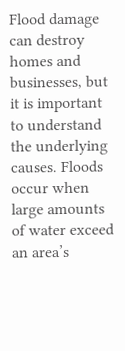Flood damage can destroy homes and businesses, but it is important to understand the underlying causes. Floods occur when large amounts of water exceed an area’s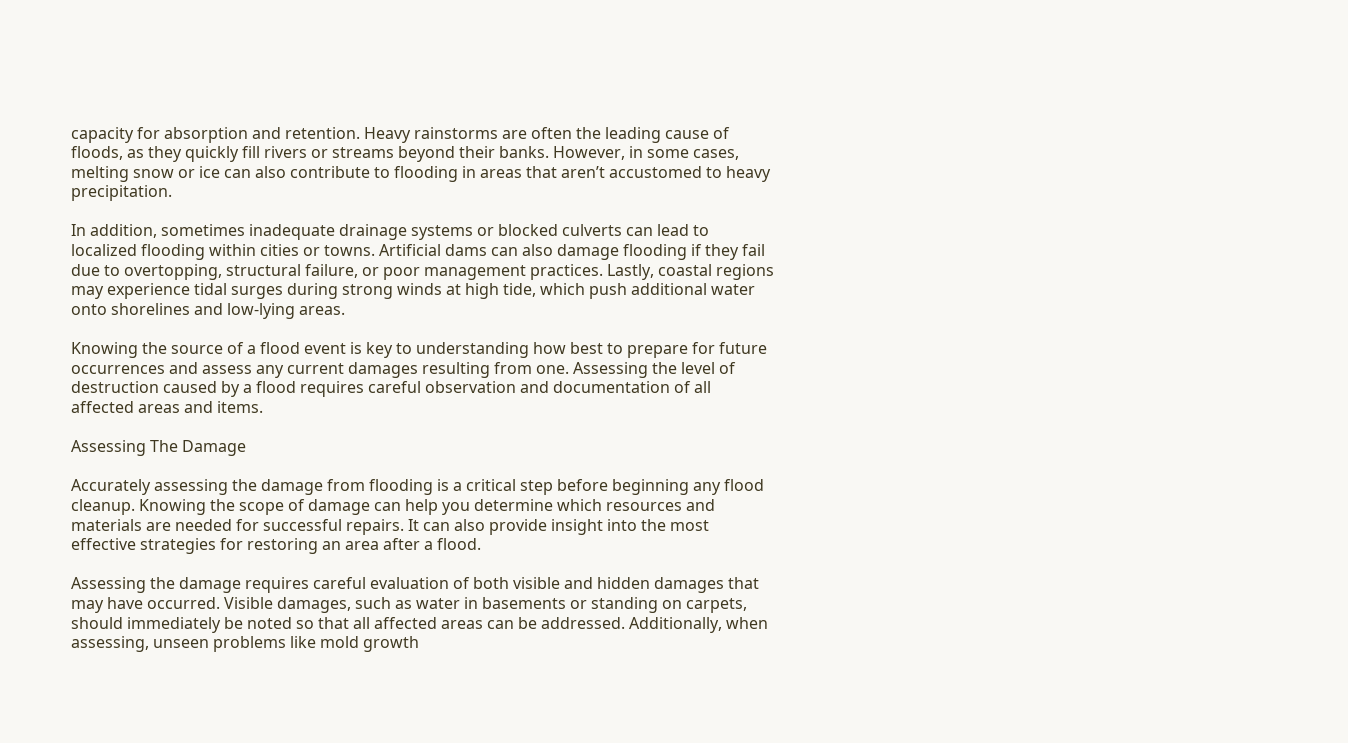capacity for absorption and retention. Heavy rainstorms are often the leading cause of floods, as they quickly fill rivers or streams beyond their banks. However, in some cases, melting snow or ice can also contribute to flooding in areas that aren’t accustomed to heavy precipitation.

In addition, sometimes inadequate drainage systems or blocked culverts can lead to localized flooding within cities or towns. Artificial dams can also damage flooding if they fail due to overtopping, structural failure, or poor management practices. Lastly, coastal regions may experience tidal surges during strong winds at high tide, which push additional water onto shorelines and low-lying areas.

Knowing the source of a flood event is key to understanding how best to prepare for future occurrences and assess any current damages resulting from one. Assessing the level of destruction caused by a flood requires careful observation and documentation of all affected areas and items.

Assessing The Damage

Accurately assessing the damage from flooding is a critical step before beginning any flood cleanup. Knowing the scope of damage can help you determine which resources and materials are needed for successful repairs. It can also provide insight into the most effective strategies for restoring an area after a flood.

Assessing the damage requires careful evaluation of both visible and hidden damages that may have occurred. Visible damages, such as water in basements or standing on carpets, should immediately be noted so that all affected areas can be addressed. Additionally, when assessing, unseen problems like mold growth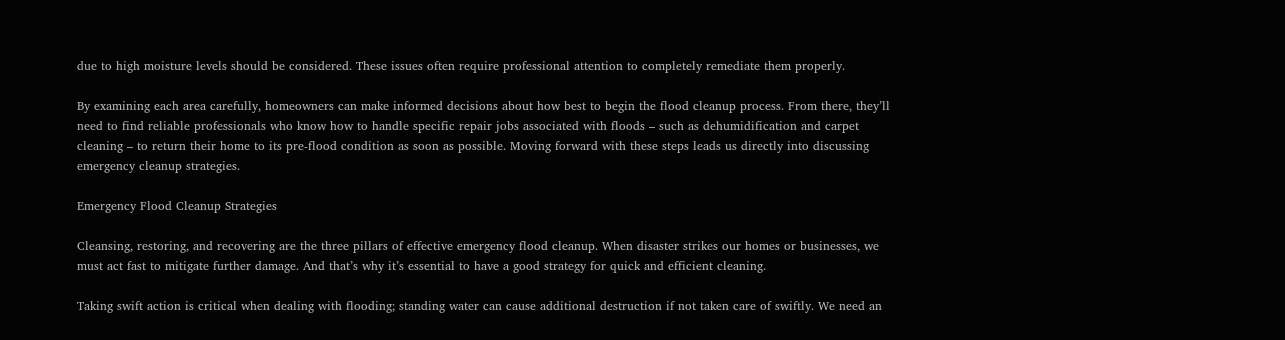due to high moisture levels should be considered. These issues often require professional attention to completely remediate them properly.

By examining each area carefully, homeowners can make informed decisions about how best to begin the flood cleanup process. From there, they’ll need to find reliable professionals who know how to handle specific repair jobs associated with floods – such as dehumidification and carpet cleaning – to return their home to its pre-flood condition as soon as possible. Moving forward with these steps leads us directly into discussing emergency cleanup strategies.

Emergency Flood Cleanup Strategies

Cleansing, restoring, and recovering are the three pillars of effective emergency flood cleanup. When disaster strikes our homes or businesses, we must act fast to mitigate further damage. And that’s why it’s essential to have a good strategy for quick and efficient cleaning.

Taking swift action is critical when dealing with flooding; standing water can cause additional destruction if not taken care of swiftly. We need an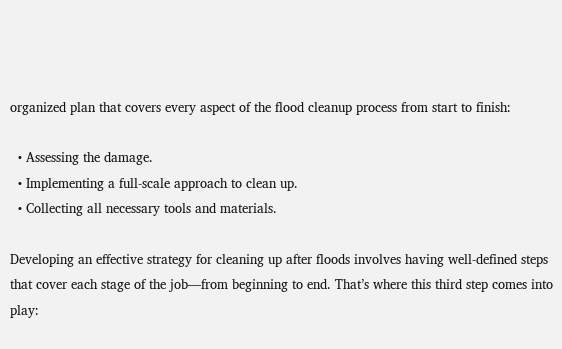organized plan that covers every aspect of the flood cleanup process from start to finish:

  • Assessing the damage.
  • Implementing a full-scale approach to clean up.
  • Collecting all necessary tools and materials.

Developing an effective strategy for cleaning up after floods involves having well-defined steps that cover each stage of the job—from beginning to end. That’s where this third step comes into play: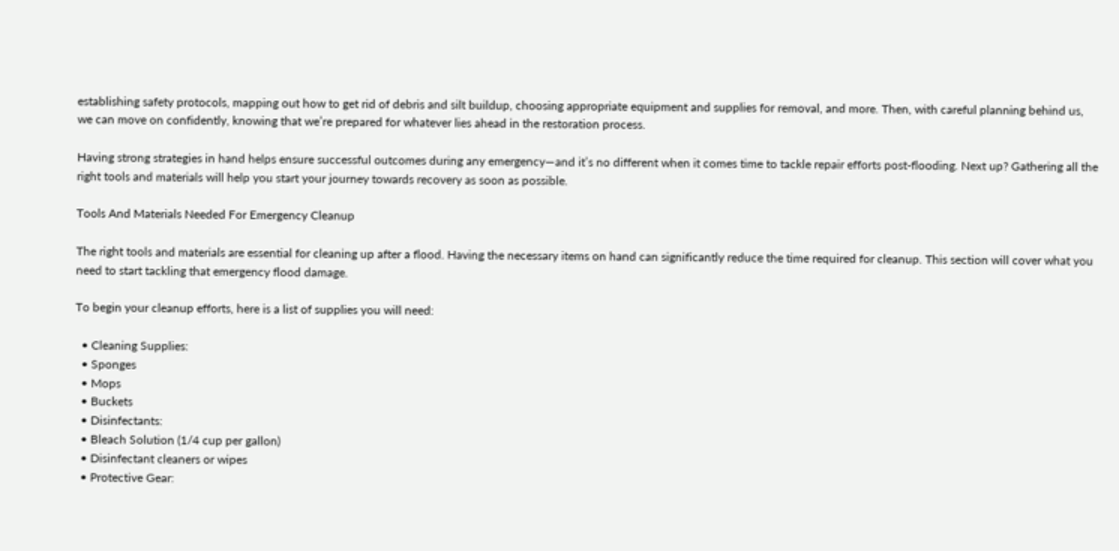establishing safety protocols, mapping out how to get rid of debris and silt buildup, choosing appropriate equipment and supplies for removal, and more. Then, with careful planning behind us, we can move on confidently, knowing that we’re prepared for whatever lies ahead in the restoration process.

Having strong strategies in hand helps ensure successful outcomes during any emergency—and it’s no different when it comes time to tackle repair efforts post-flooding. Next up? Gathering all the right tools and materials will help you start your journey towards recovery as soon as possible.

Tools And Materials Needed For Emergency Cleanup

The right tools and materials are essential for cleaning up after a flood. Having the necessary items on hand can significantly reduce the time required for cleanup. This section will cover what you need to start tackling that emergency flood damage.

To begin your cleanup efforts, here is a list of supplies you will need:

  • Cleaning Supplies:
  • Sponges
  • Mops
  • Buckets
  • Disinfectants:
  • Bleach Solution (1/4 cup per gallon)
  • Disinfectant cleaners or wipes
  • Protective Gear: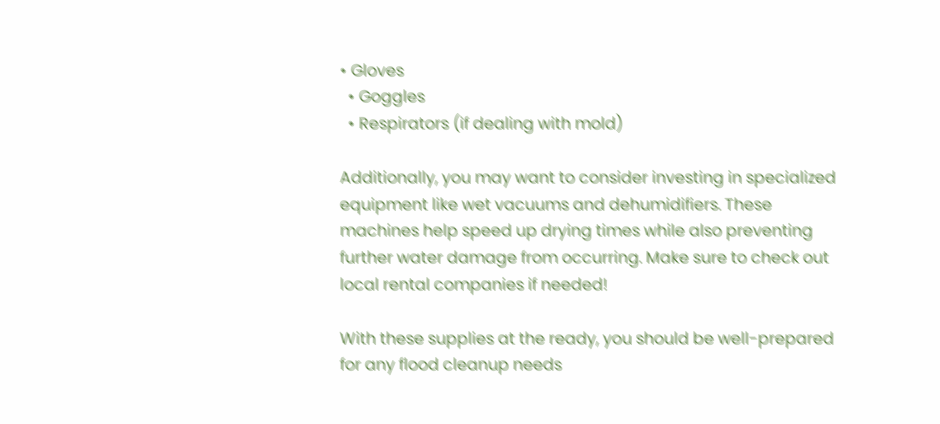• Gloves
  • Goggles
  • Respirators (if dealing with mold)

Additionally, you may want to consider investing in specialized equipment like wet vacuums and dehumidifiers. These machines help speed up drying times while also preventing further water damage from occurring. Make sure to check out local rental companies if needed!

With these supplies at the ready, you should be well-prepared for any flood cleanup needs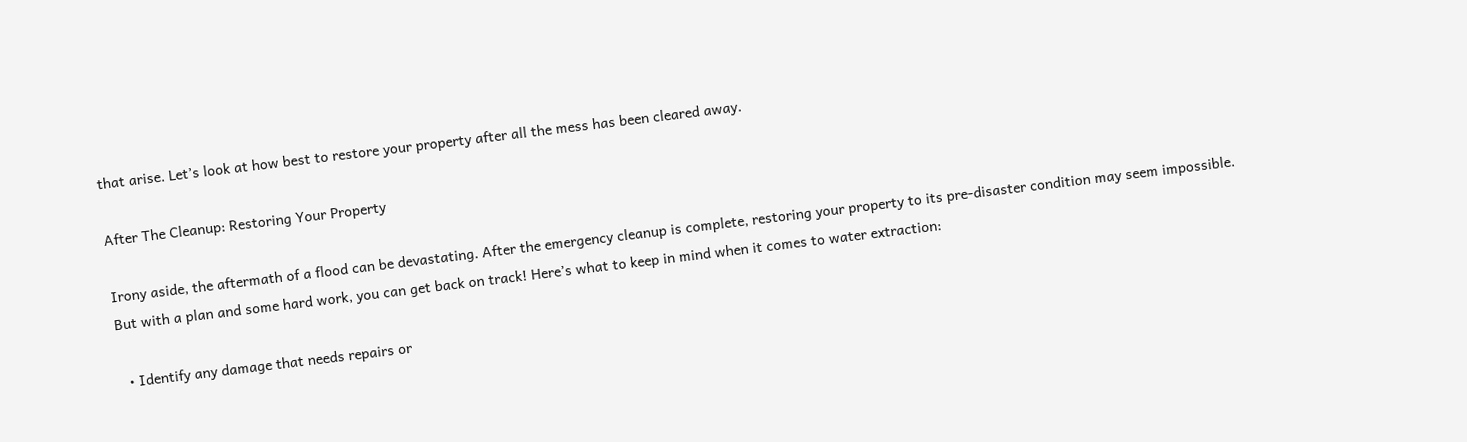that arise. Let’s look at how best to restore your property after all the mess has been cleared away.

After The Cleanup: Restoring Your Property

Irony aside, the aftermath of a flood can be devastating. After the emergency cleanup is complete, restoring your property to its pre-disaster condition may seem impossible. But with a plan and some hard work, you can get back on track! Here’s what to keep in mind when it comes to water extraction:

  • Identify any damage that needs repairs or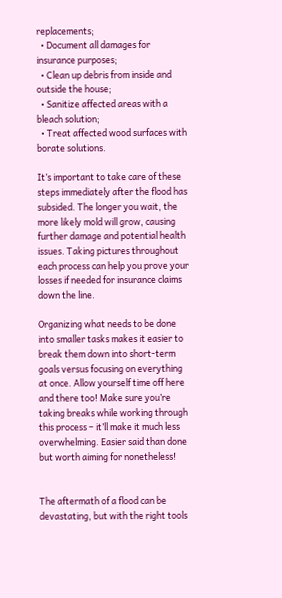replacements;
  • Document all damages for insurance purposes;
  • Clean up debris from inside and outside the house;
  • Sanitize affected areas with a bleach solution;
  • Treat affected wood surfaces with borate solutions.

It’s important to take care of these steps immediately after the flood has subsided. The longer you wait, the more likely mold will grow, causing further damage and potential health issues. Taking pictures throughout each process can help you prove your losses if needed for insurance claims down the line.

Organizing what needs to be done into smaller tasks makes it easier to break them down into short-term goals versus focusing on everything at once. Allow yourself time off here and there too! Make sure you’re taking breaks while working through this process – it’ll make it much less overwhelming. Easier said than done but worth aiming for nonetheless!


The aftermath of a flood can be devastating, but with the right tools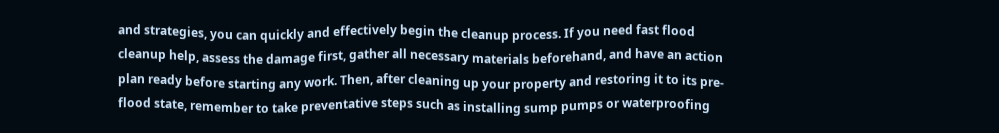and strategies, you can quickly and effectively begin the cleanup process. If you need fast flood cleanup help, assess the damage first, gather all necessary materials beforehand, and have an action plan ready before starting any work. Then, after cleaning up your property and restoring it to its pre-flood state, remember to take preventative steps such as installing sump pumps or waterproofing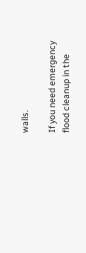walls.

If you need emergency flood cleanup in the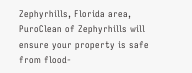Zephyrhills, Florida area, PuroClean of Zephyrhills will ensure your property is safe from flood-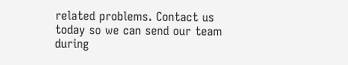related problems. Contact us today so we can send our team during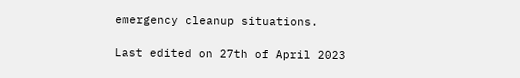emergency cleanup situations.

Last edited on 27th of April 2023